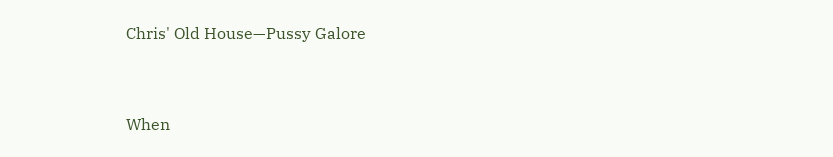Chris' Old House—Pussy Galore


When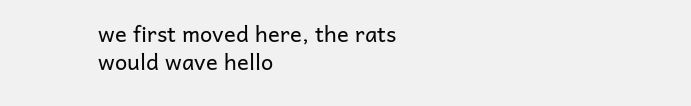we first moved here, the rats would wave hello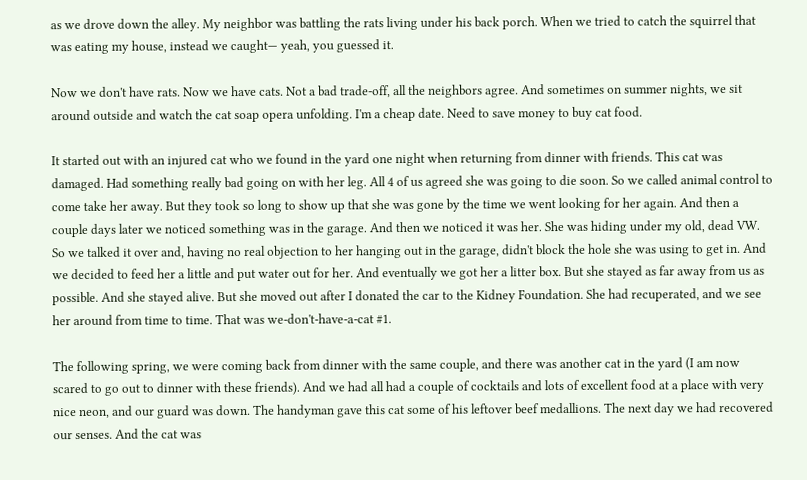as we drove down the alley. My neighbor was battling the rats living under his back porch. When we tried to catch the squirrel that was eating my house, instead we caught— yeah, you guessed it.

Now we don't have rats. Now we have cats. Not a bad trade-off, all the neighbors agree. And sometimes on summer nights, we sit around outside and watch the cat soap opera unfolding. I'm a cheap date. Need to save money to buy cat food.

It started out with an injured cat who we found in the yard one night when returning from dinner with friends. This cat was damaged. Had something really bad going on with her leg. All 4 of us agreed she was going to die soon. So we called animal control to come take her away. But they took so long to show up that she was gone by the time we went looking for her again. And then a couple days later we noticed something was in the garage. And then we noticed it was her. She was hiding under my old, dead VW. So we talked it over and, having no real objection to her hanging out in the garage, didn't block the hole she was using to get in. And we decided to feed her a little and put water out for her. And eventually we got her a litter box. But she stayed as far away from us as possible. And she stayed alive. But she moved out after I donated the car to the Kidney Foundation. She had recuperated, and we see her around from time to time. That was we-don't-have-a-cat #1.

The following spring, we were coming back from dinner with the same couple, and there was another cat in the yard (I am now scared to go out to dinner with these friends). And we had all had a couple of cocktails and lots of excellent food at a place with very nice neon, and our guard was down. The handyman gave this cat some of his leftover beef medallions. The next day we had recovered our senses. And the cat was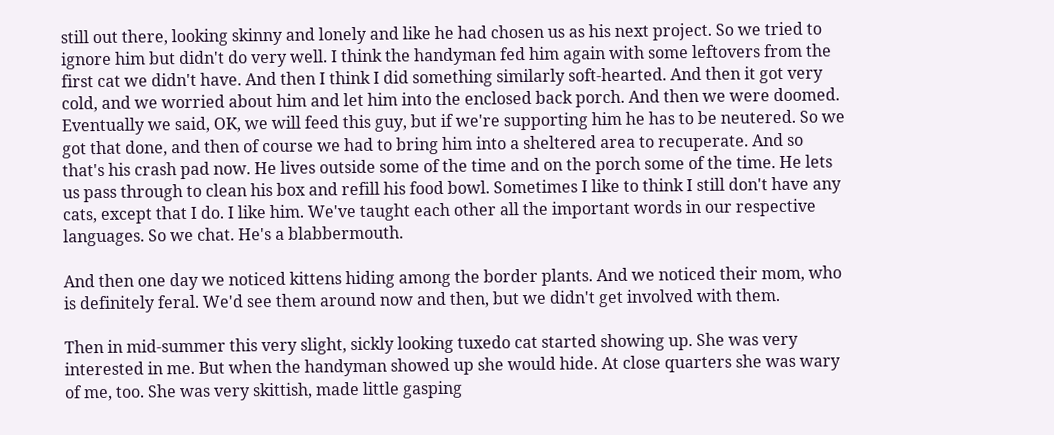still out there, looking skinny and lonely and like he had chosen us as his next project. So we tried to ignore him but didn't do very well. I think the handyman fed him again with some leftovers from the first cat we didn't have. And then I think I did something similarly soft-hearted. And then it got very cold, and we worried about him and let him into the enclosed back porch. And then we were doomed. Eventually we said, OK, we will feed this guy, but if we're supporting him he has to be neutered. So we got that done, and then of course we had to bring him into a sheltered area to recuperate. And so that's his crash pad now. He lives outside some of the time and on the porch some of the time. He lets us pass through to clean his box and refill his food bowl. Sometimes I like to think I still don't have any cats, except that I do. I like him. We've taught each other all the important words in our respective languages. So we chat. He's a blabbermouth.

And then one day we noticed kittens hiding among the border plants. And we noticed their mom, who is definitely feral. We'd see them around now and then, but we didn't get involved with them.

Then in mid-summer this very slight, sickly looking tuxedo cat started showing up. She was very interested in me. But when the handyman showed up she would hide. At close quarters she was wary of me, too. She was very skittish, made little gasping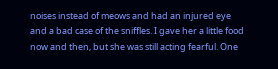noises instead of meows and had an injured eye and a bad case of the sniffles. I gave her a little food now and then, but she was still acting fearful. One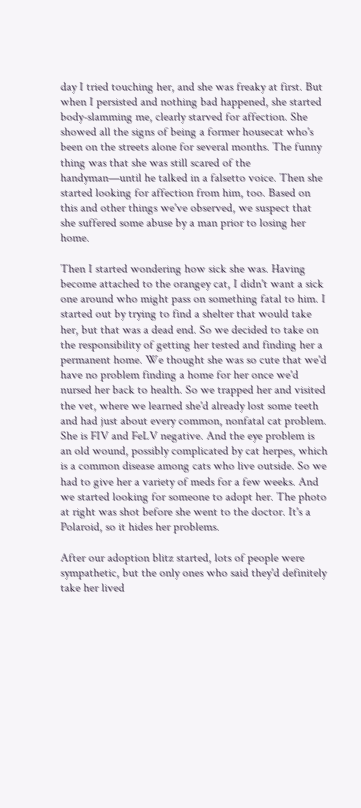day I tried touching her, and she was freaky at first. But when I persisted and nothing bad happened, she started body-slamming me, clearly starved for affection. She showed all the signs of being a former housecat who's been on the streets alone for several months. The funny thing was that she was still scared of the handyman—until he talked in a falsetto voice. Then she started looking for affection from him, too. Based on this and other things we've observed, we suspect that she suffered some abuse by a man prior to losing her home.

Then I started wondering how sick she was. Having become attached to the orangey cat, I didn't want a sick one around who might pass on something fatal to him. I started out by trying to find a shelter that would take her, but that was a dead end. So we decided to take on the responsibility of getting her tested and finding her a permanent home. We thought she was so cute that we'd have no problem finding a home for her once we'd nursed her back to health. So we trapped her and visited the vet, where we learned she'd already lost some teeth and had just about every common, nonfatal cat problem. She is FIV and FeLV negative. And the eye problem is an old wound, possibly complicated by cat herpes, which is a common disease among cats who live outside. So we had to give her a variety of meds for a few weeks. And we started looking for someone to adopt her. The photo at right was shot before she went to the doctor. It's a Polaroid, so it hides her problems.

After our adoption blitz started, lots of people were sympathetic, but the only ones who said they'd definitely take her lived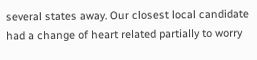several states away. Our closest local candidate had a change of heart related partially to worry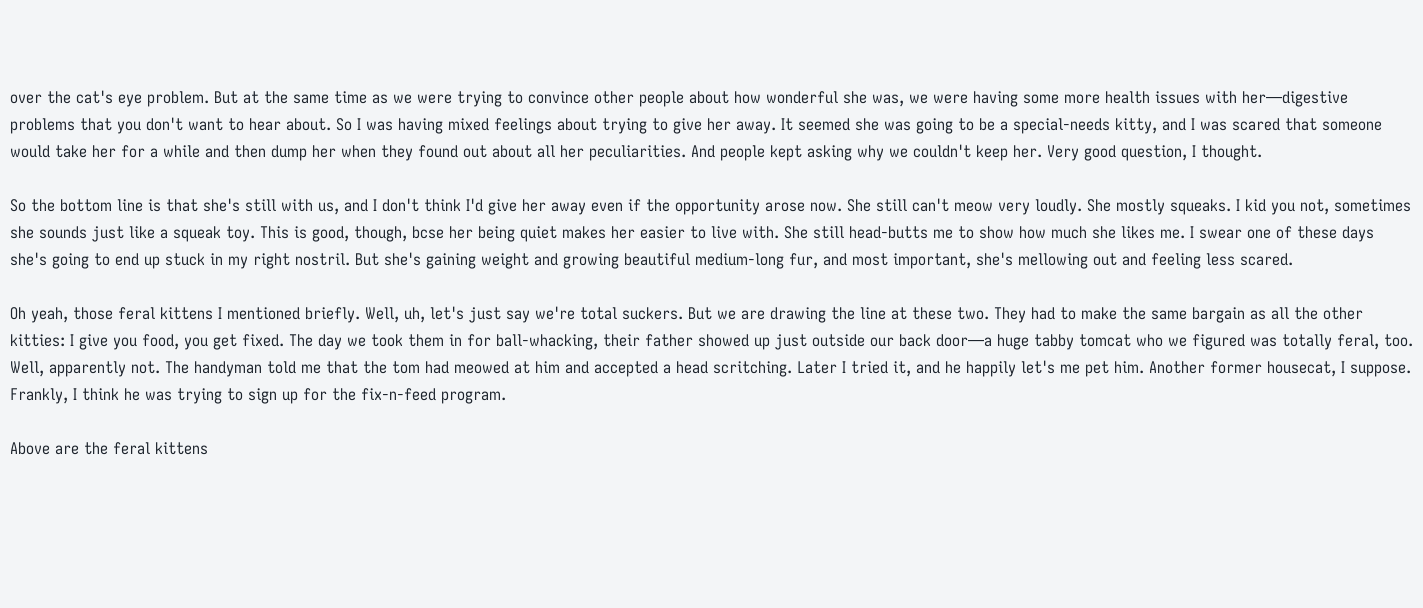over the cat's eye problem. But at the same time as we were trying to convince other people about how wonderful she was, we were having some more health issues with her—digestive problems that you don't want to hear about. So I was having mixed feelings about trying to give her away. It seemed she was going to be a special-needs kitty, and I was scared that someone would take her for a while and then dump her when they found out about all her peculiarities. And people kept asking why we couldn't keep her. Very good question, I thought.

So the bottom line is that she's still with us, and I don't think I'd give her away even if the opportunity arose now. She still can't meow very loudly. She mostly squeaks. I kid you not, sometimes she sounds just like a squeak toy. This is good, though, bcse her being quiet makes her easier to live with. She still head-butts me to show how much she likes me. I swear one of these days she's going to end up stuck in my right nostril. But she's gaining weight and growing beautiful medium-long fur, and most important, she's mellowing out and feeling less scared.

Oh yeah, those feral kittens I mentioned briefly. Well, uh, let's just say we're total suckers. But we are drawing the line at these two. They had to make the same bargain as all the other kitties: I give you food, you get fixed. The day we took them in for ball-whacking, their father showed up just outside our back door—a huge tabby tomcat who we figured was totally feral, too. Well, apparently not. The handyman told me that the tom had meowed at him and accepted a head scritching. Later I tried it, and he happily let's me pet him. Another former housecat, I suppose. Frankly, I think he was trying to sign up for the fix-n-feed program.

Above are the feral kittens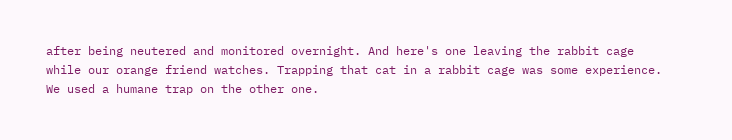after being neutered and monitored overnight. And here's one leaving the rabbit cage while our orange friend watches. Trapping that cat in a rabbit cage was some experience. We used a humane trap on the other one.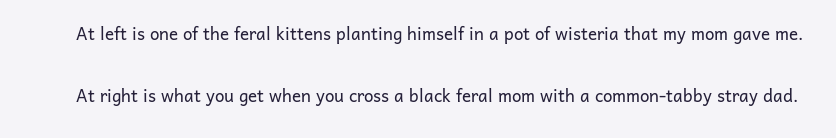At left is one of the feral kittens planting himself in a pot of wisteria that my mom gave me.

At right is what you get when you cross a black feral mom with a common-tabby stray dad.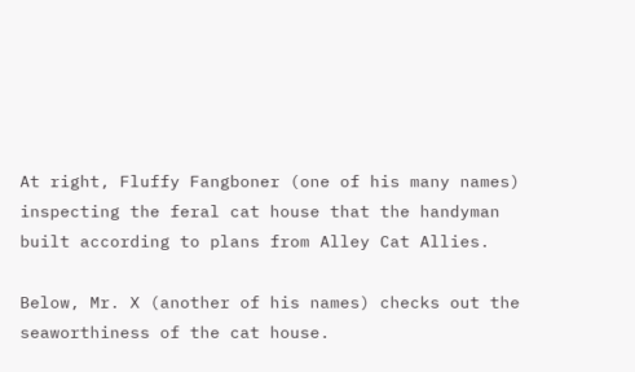At right, Fluffy Fangboner (one of his many names) inspecting the feral cat house that the handyman built according to plans from Alley Cat Allies.

Below, Mr. X (another of his names) checks out the seaworthiness of the cat house.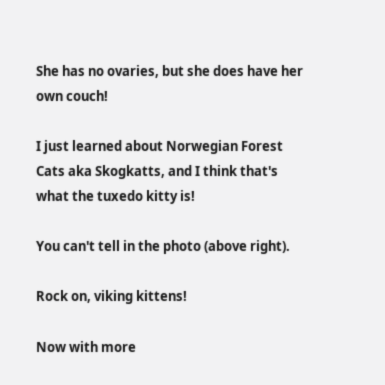She has no ovaries, but she does have her own couch!

I just learned about Norwegian Forest Cats aka Skogkatts, and I think that's what the tuxedo kitty is!

You can't tell in the photo (above right).

Rock on, viking kittens!

Now with more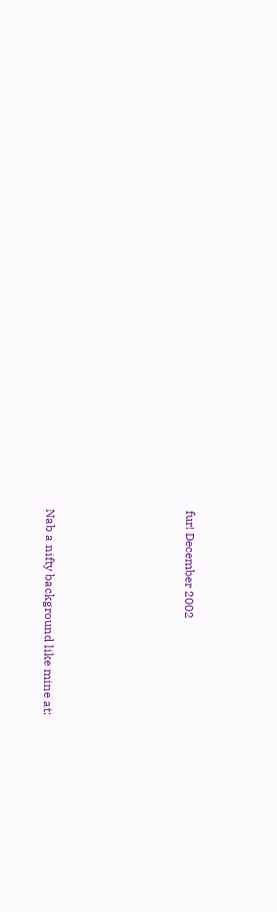fur! December 2002








Nab a nifty background like mine at: